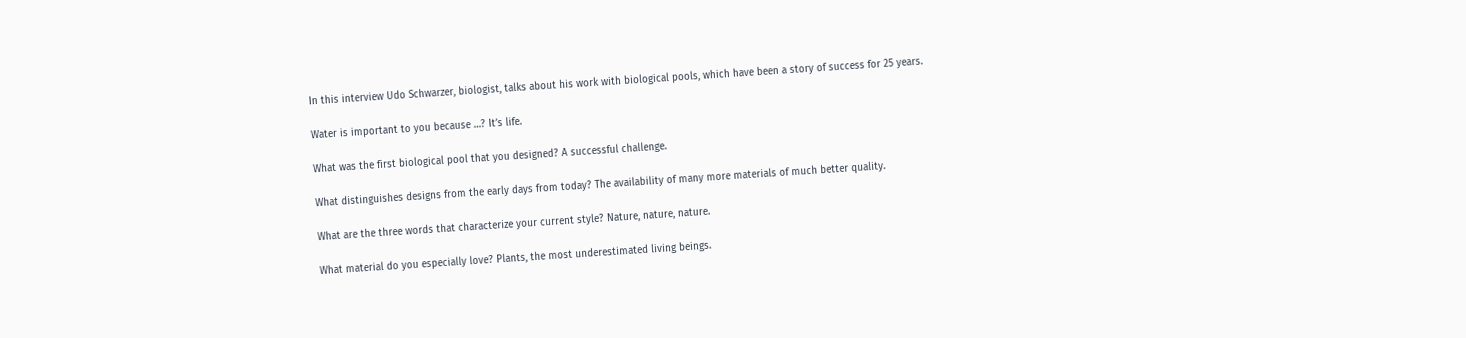In this interview Udo Schwarzer, biologist, talks about his work with biological pools, which have been a story of success for 25 years.

Water is important to you because …? It’s life.

What was the first biological pool that you designed? A successful challenge.

What distinguishes designs from the early days from today? The availability of many more materials of much better quality.

What are the three words that characterize your current style? Nature, nature, nature.

What material do you especially love? Plants, the most underestimated living beings.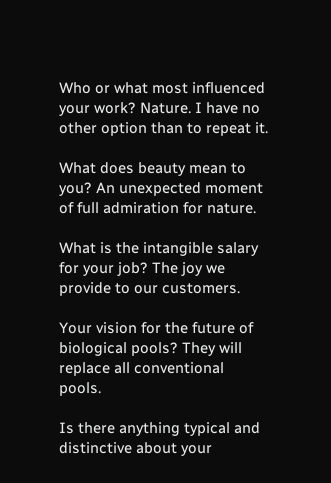Who or what most influenced your work? Nature. I have no other option than to repeat it.

What does beauty mean to you? An unexpected moment of full admiration for nature.

What is the intangible salary for your job? The joy we provide to our customers.

Your vision for the future of biological pools? They will replace all conventional pools.

Is there anything typical and distinctive about your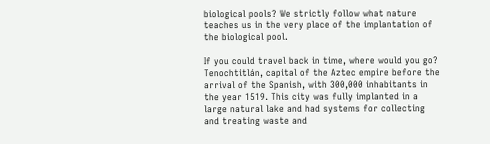biological pools? We strictly follow what nature teaches us in the very place of the implantation of the biological pool.

If you could travel back in time, where would you go? Tenochtitlán, capital of the Aztec empire before the arrival of the Spanish, with 300,000 inhabitants in the year 1519. This city was fully implanted in a large natural lake and had systems for collecting and treating waste and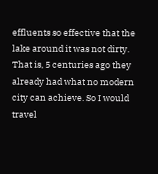effluents so effective that the lake around it was not dirty. That is, 5 centuries ago they already had what no modern city can achieve. So I would  travel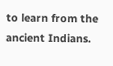to learn from the ancient Indians.